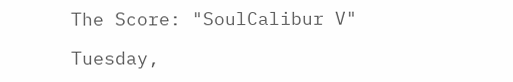The Score: "SoulCalibur V"

Tuesday,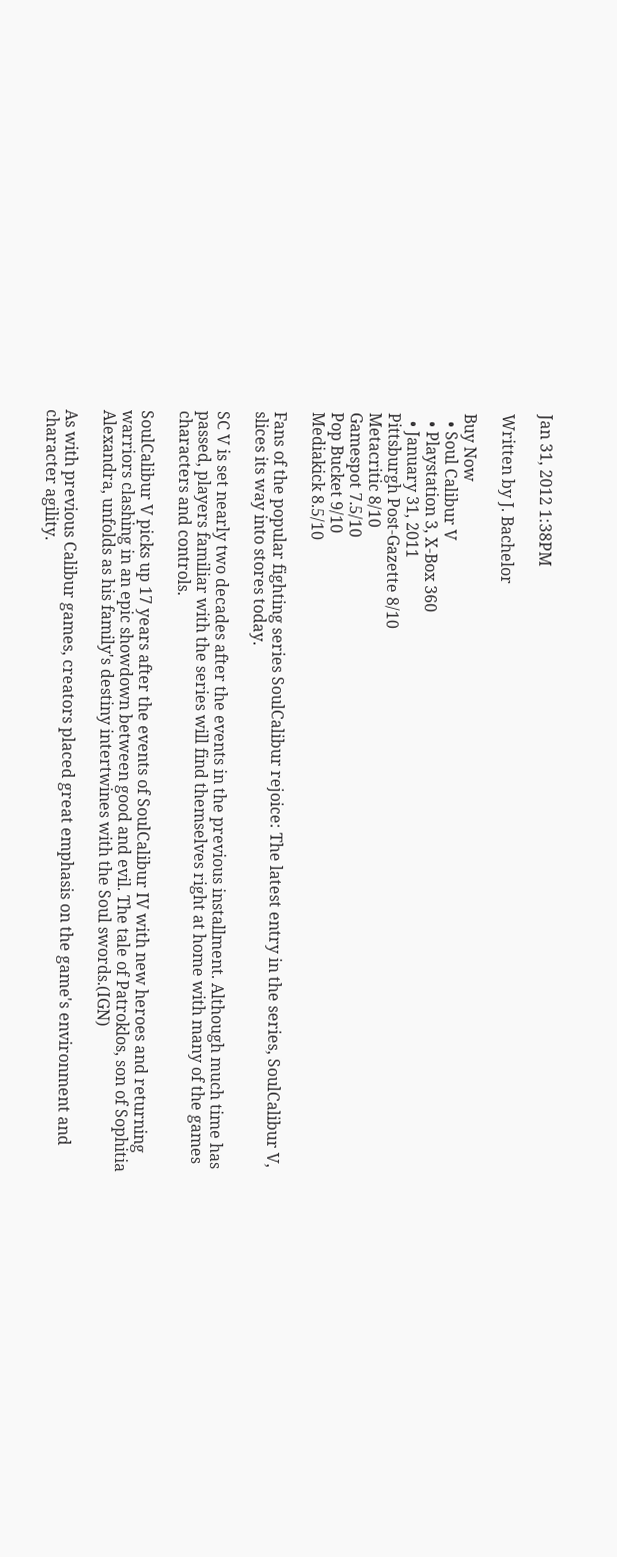Jan 31, 2012 1:38PM

Written by J. Bachelor

Buy Now
  • Soul Calibur V
  • Playstation 3, X-Box 360
  • January 31, 2011
Pittsburgh Post-Gazette 8/10
Metacritic 8/10
Gamespot 7.5/10
Pop Bucket 9/10
Mediakick 8.5/10

Fans of the popular fighting series SoulCalibur rejoice: The latest entry in the series, SoulCalibur V, slices its way into stores today.

SC V is set nearly two decades after the events in the previous installment. Although much time has passed, players familiar with the series will find themselves right at home with many of the games characters and controls.

SoulCalibur V picks up 17 years after the events of SoulCalibur IV with new heroes and returning warriors clashing in an epic showdown between good and evil. The tale of Patroklos, son of Sophitia Alexandra, unfolds as his family's destiny intertwines with the Soul swords.(IGN)

As with previous Calibur games, creators placed great emphasis on the game's environment and character agility.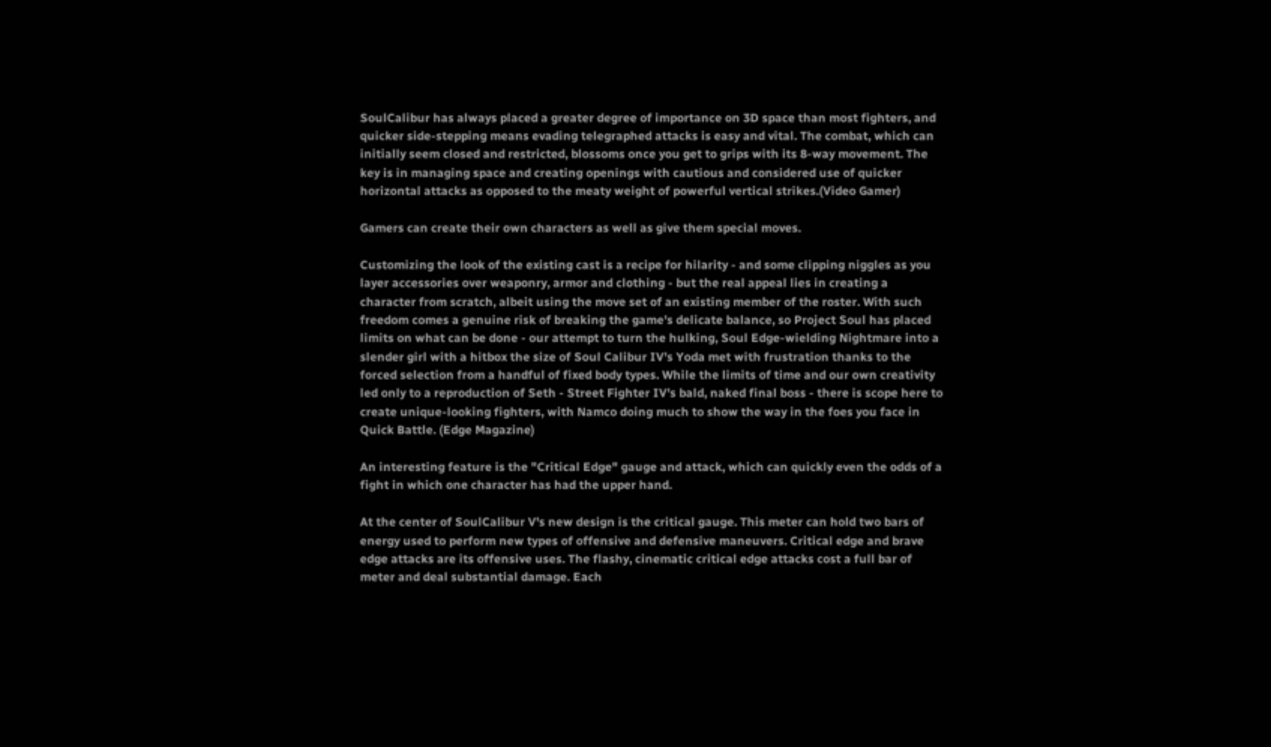SoulCalibur has always placed a greater degree of importance on 3D space than most fighters, and quicker side-stepping means evading telegraphed attacks is easy and vital. The combat, which can initially seem closed and restricted, blossoms once you get to grips with its 8-way movement. The key is in managing space and creating openings with cautious and considered use of quicker horizontal attacks as opposed to the meaty weight of powerful vertical strikes.(Video Gamer)

Gamers can create their own characters as well as give them special moves.

Customizing the look of the existing cast is a recipe for hilarity - and some clipping niggles as you layer accessories over weaponry, armor and clothing - but the real appeal lies in creating a character from scratch, albeit using the move set of an existing member of the roster. With such freedom comes a genuine risk of breaking the game's delicate balance, so Project Soul has placed limits on what can be done - our attempt to turn the hulking, Soul Edge-wielding Nightmare into a slender girl with a hitbox the size of Soul Calibur IV's Yoda met with frustration thanks to the forced selection from a handful of fixed body types. While the limits of time and our own creativity led only to a reproduction of Seth - Street Fighter IV's bald, naked final boss - there is scope here to create unique-looking fighters, with Namco doing much to show the way in the foes you face in Quick Battle. (Edge Magazine)

An interesting feature is the "Critical Edge" gauge and attack, which can quickly even the odds of a fight in which one character has had the upper hand.

At the center of SoulCalibur V's new design is the critical gauge. This meter can hold two bars of energy used to perform new types of offensive and defensive maneuvers. Critical edge and brave edge attacks are its offensive uses. The flashy, cinematic critical edge attacks cost a full bar of meter and deal substantial damage. Each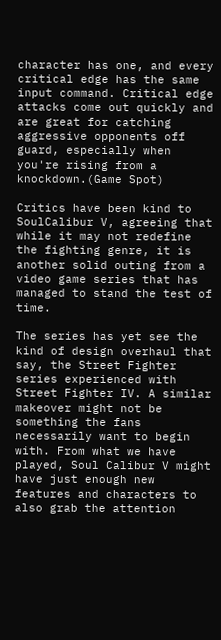character has one, and every critical edge has the same input command. Critical edge attacks come out quickly and are great for catching aggressive opponents off guard, especially when you're rising from a knockdown.(Game Spot)

Critics have been kind to SoulCalibur V, agreeing that while it may not redefine the fighting genre, it is another solid outing from a video game series that has managed to stand the test of time.

The series has yet see the kind of design overhaul that say, the Street Fighter series experienced with Street Fighter IV. A similar makeover might not be something the fans necessarily want to begin with. From what we have played, Soul Calibur V might have just enough new features and characters to also grab the attention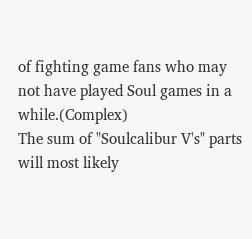of fighting game fans who may not have played Soul games in a while.(Complex)
The sum of "Soulcalibur V's" parts will most likely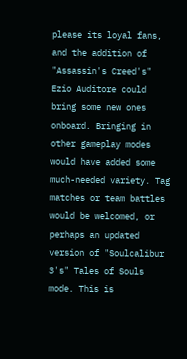please its loyal fans, and the addition of "Assassin's Creed's" Ezio Auditore could bring some new ones onboard. Bringing in other gameplay modes would have added some much-needed variety. Tag matches or team battles would be welcomed, or perhaps an updated version of "Soulcalibur 3's" Tales of Souls mode. This is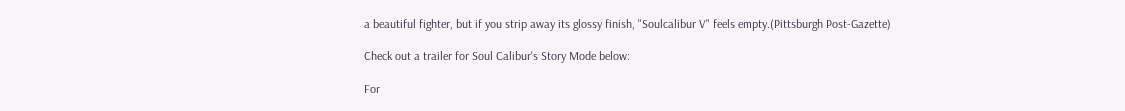a beautiful fighter, but if you strip away its glossy finish, "Soulcalibur V" feels empty.(Pittsburgh Post-Gazette)

Check out a trailer for Soul Calibur's Story Mode below:

For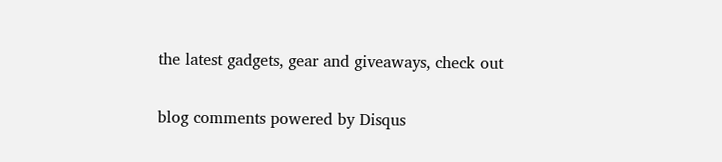the latest gadgets, gear and giveaways, check out

blog comments powered by Disqus